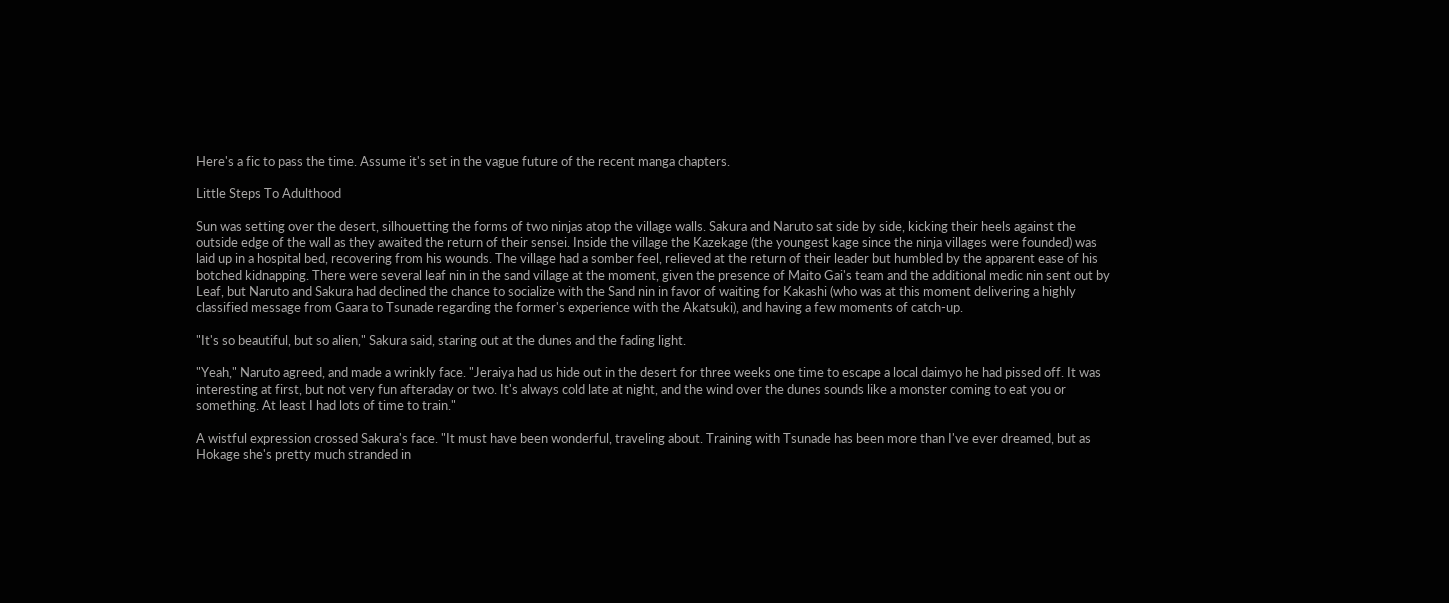Here's a fic to pass the time. Assume it's set in the vague future of the recent manga chapters.

Little Steps To Adulthood

Sun was setting over the desert, silhouetting the forms of two ninjas atop the village walls. Sakura and Naruto sat side by side, kicking their heels against the outside edge of the wall as they awaited the return of their sensei. Inside the village the Kazekage (the youngest kage since the ninja villages were founded) was laid up in a hospital bed, recovering from his wounds. The village had a somber feel, relieved at the return of their leader but humbled by the apparent ease of his botched kidnapping. There were several leaf nin in the sand village at the moment, given the presence of Maito Gai's team and the additional medic nin sent out by Leaf, but Naruto and Sakura had declined the chance to socialize with the Sand nin in favor of waiting for Kakashi (who was at this moment delivering a highly classified message from Gaara to Tsunade regarding the former's experience with the Akatsuki), and having a few moments of catch-up.

"It's so beautiful, but so alien," Sakura said, staring out at the dunes and the fading light.

"Yeah," Naruto agreed, and made a wrinkly face. "Jeraiya had us hide out in the desert for three weeks one time to escape a local daimyo he had pissed off. It was interesting at first, but not very fun afteraday or two. It's always cold late at night, and the wind over the dunes sounds like a monster coming to eat you or something. At least I had lots of time to train."

A wistful expression crossed Sakura's face. "It must have been wonderful, traveling about. Training with Tsunade has been more than I've ever dreamed, but as Hokage she's pretty much stranded in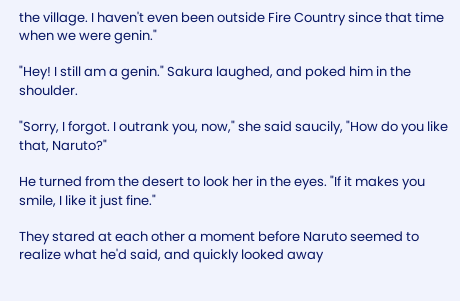the village. I haven't even been outside Fire Country since that time when we were genin."

"Hey! I still am a genin." Sakura laughed, and poked him in the shoulder.

"Sorry, I forgot. I outrank you, now," she said saucily, "How do you like that, Naruto?"

He turned from the desert to look her in the eyes. "If it makes you smile, I like it just fine."

They stared at each other a moment before Naruto seemed to realize what he'd said, and quickly looked away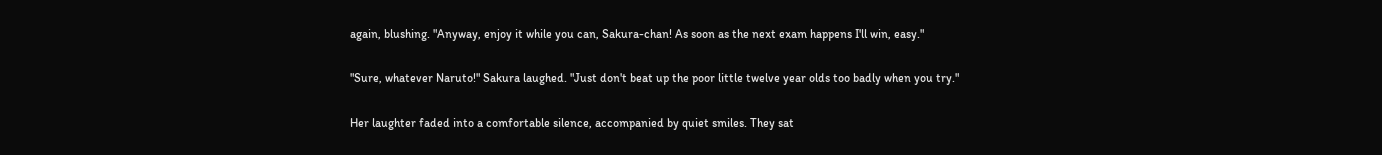again, blushing. "Anyway, enjoy it while you can, Sakura-chan! As soon as the next exam happens I'll win, easy."

"Sure, whatever Naruto!" Sakura laughed. "Just don't beat up the poor little twelve year olds too badly when you try."

Her laughter faded into a comfortable silence, accompanied by quiet smiles. They sat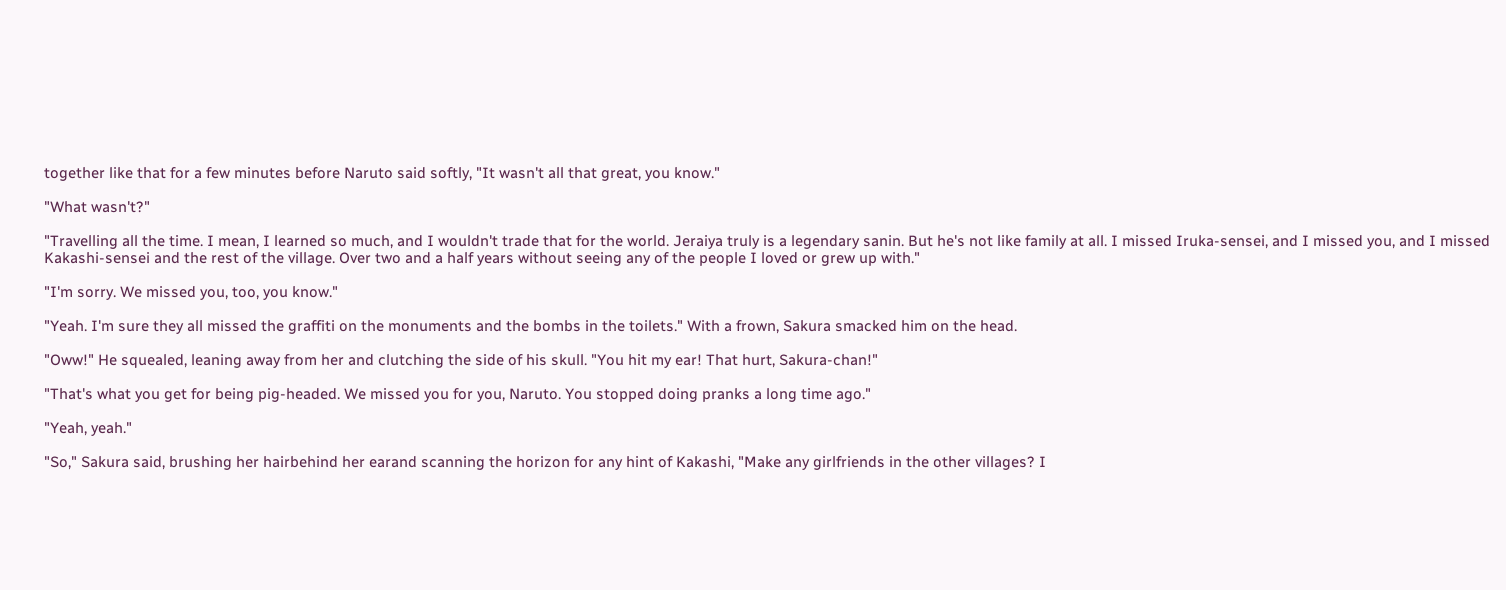together like that for a few minutes before Naruto said softly, "It wasn't all that great, you know."

"What wasn't?"

"Travelling all the time. I mean, I learned so much, and I wouldn't trade that for the world. Jeraiya truly is a legendary sanin. But he's not like family at all. I missed Iruka-sensei, and I missed you, and I missed Kakashi-sensei and the rest of the village. Over two and a half years without seeing any of the people I loved or grew up with."

"I'm sorry. We missed you, too, you know."

"Yeah. I'm sure they all missed the graffiti on the monuments and the bombs in the toilets." With a frown, Sakura smacked him on the head.

"Oww!" He squealed, leaning away from her and clutching the side of his skull. "You hit my ear! That hurt, Sakura-chan!"

"That's what you get for being pig-headed. We missed you for you, Naruto. You stopped doing pranks a long time ago."

"Yeah, yeah."

"So," Sakura said, brushing her hairbehind her earand scanning the horizon for any hint of Kakashi, "Make any girlfriends in the other villages? I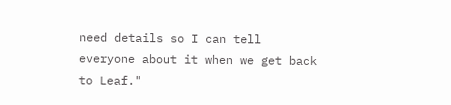need details so I can tell everyone about it when we get back to Leaf."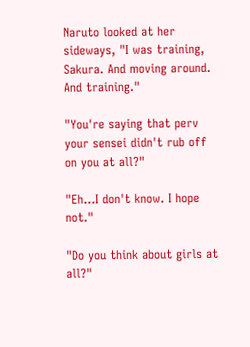Naruto looked at her sideways, "I was training, Sakura. And moving around. And training."

"You're saying that perv your sensei didn't rub off on you at all?"

"Eh…I don't know. I hope not."

"Do you think about girls at all?"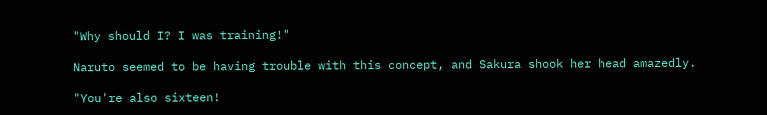"Why should I? I was training!"

Naruto seemed to be having trouble with this concept, and Sakura shook her head amazedly.

"You're also sixteen!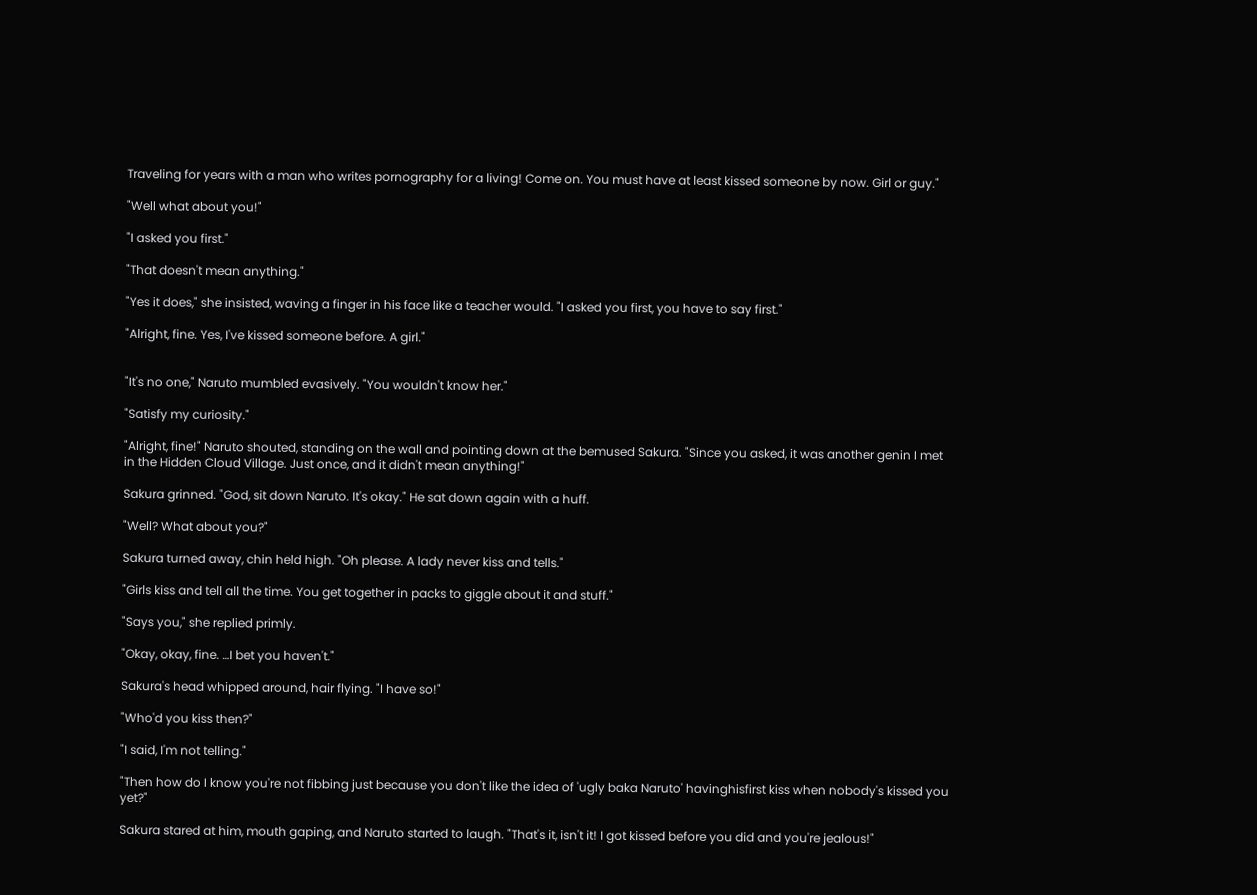Traveling for years with a man who writes pornography for a living! Come on. You must have at least kissed someone by now. Girl or guy."

"Well what about you!"

"I asked you first."

"That doesn't mean anything."

"Yes it does," she insisted, waving a finger in his face like a teacher would. "I asked you first, you have to say first."

"Alright, fine. Yes, I've kissed someone before. A girl."


"It's no one," Naruto mumbled evasively. "You wouldn't know her."

"Satisfy my curiosity."

"Alright, fine!" Naruto shouted, standing on the wall and pointing down at the bemused Sakura. "Since you asked, it was another genin I met in the Hidden Cloud Village. Just once, and it didn't mean anything!"

Sakura grinned. "God, sit down Naruto. It's okay." He sat down again with a huff.

"Well? What about you?"

Sakura turned away, chin held high. "Oh please. A lady never kiss and tells."

"Girls kiss and tell all the time. You get together in packs to giggle about it and stuff."

"Says you," she replied primly.

"Okay, okay, fine. …I bet you haven't."

Sakura's head whipped around, hair flying. "I have so!"

"Who'd you kiss then?"

"I said, I'm not telling."

"Then how do I know you're not fibbing just because you don't like the idea of 'ugly baka Naruto' havinghisfirst kiss when nobody's kissed you yet?"

Sakura stared at him, mouth gaping, and Naruto started to laugh. "That's it, isn't it! I got kissed before you did and you're jealous!"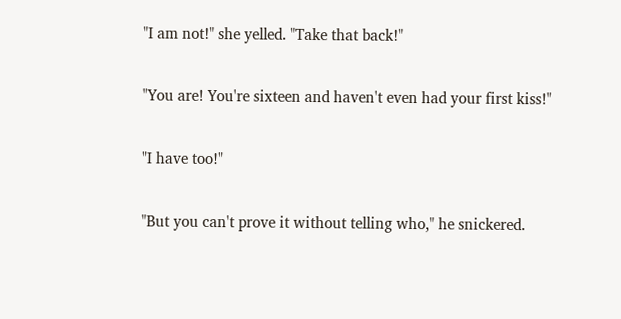"I am not!" she yelled. "Take that back!"

"You are! You're sixteen and haven't even had your first kiss!"

"I have too!"

"But you can't prove it without telling who," he snickered.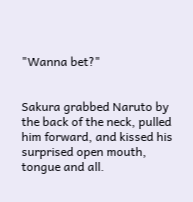"Wanna bet?"


Sakura grabbed Naruto by the back of the neck, pulled him forward, and kissed his surprised open mouth, tongue and all.